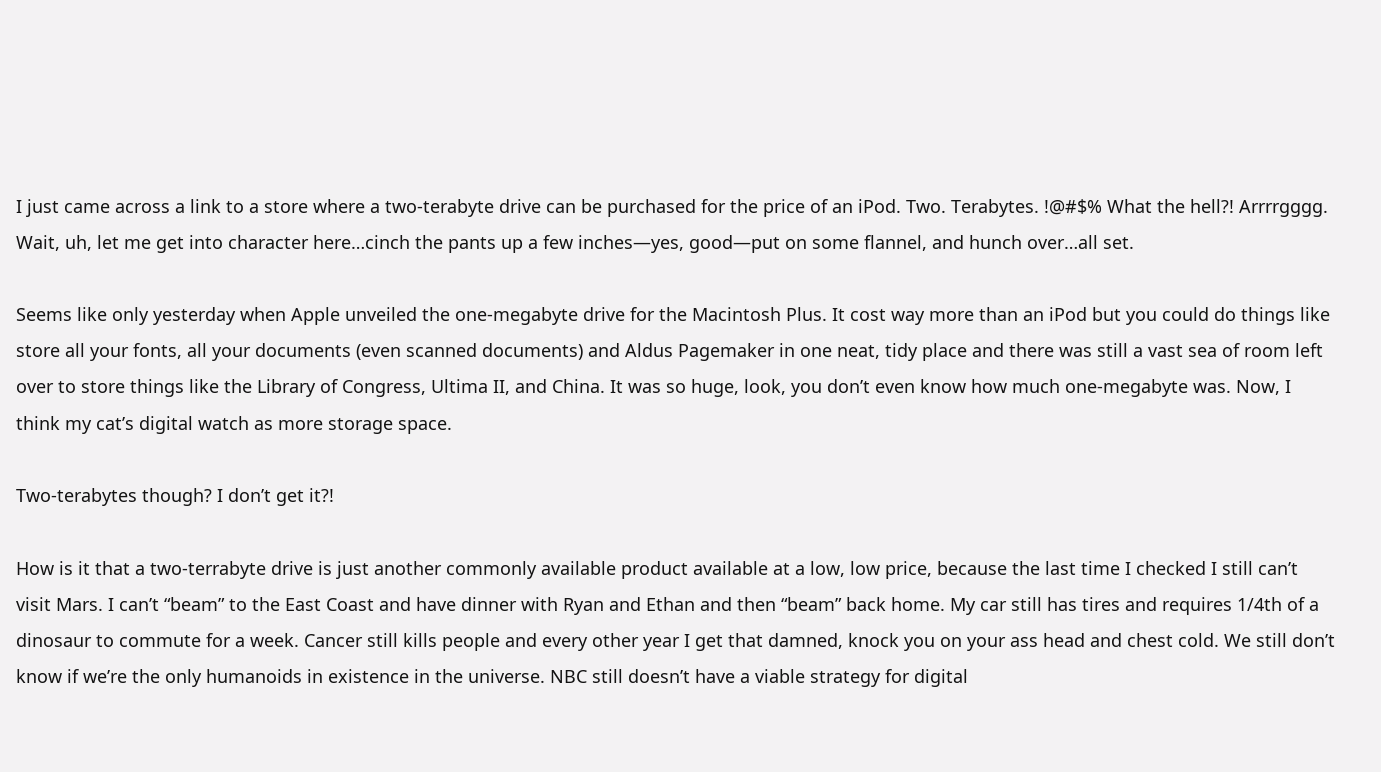I just came across a link to a store where a two-terabyte drive can be purchased for the price of an iPod. Two. Terabytes. !@#$% What the hell?! Arrrrgggg. Wait, uh, let me get into character here…cinch the pants up a few inches—yes, good—put on some flannel, and hunch over…all set.

Seems like only yesterday when Apple unveiled the one-megabyte drive for the Macintosh Plus. It cost way more than an iPod but you could do things like store all your fonts, all your documents (even scanned documents) and Aldus Pagemaker in one neat, tidy place and there was still a vast sea of room left over to store things like the Library of Congress, Ultima II, and China. It was so huge, look, you don’t even know how much one-megabyte was. Now, I think my cat’s digital watch as more storage space.

Two-terabytes though? I don’t get it?!

How is it that a two-terrabyte drive is just another commonly available product available at a low, low price, because the last time I checked I still can’t visit Mars. I can’t “beam” to the East Coast and have dinner with Ryan and Ethan and then “beam” back home. My car still has tires and requires 1/4th of a dinosaur to commute for a week. Cancer still kills people and every other year I get that damned, knock you on your ass head and chest cold. We still don’t know if we’re the only humanoids in existence in the universe. NBC still doesn’t have a viable strategy for digital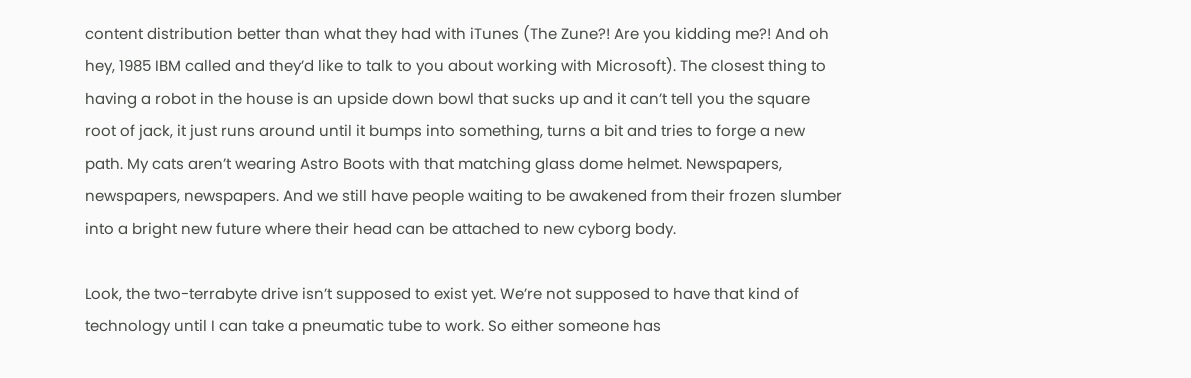content distribution better than what they had with iTunes (The Zune?! Are you kidding me?! And oh hey, 1985 IBM called and they’d like to talk to you about working with Microsoft). The closest thing to having a robot in the house is an upside down bowl that sucks up and it can’t tell you the square root of jack, it just runs around until it bumps into something, turns a bit and tries to forge a new path. My cats aren’t wearing Astro Boots with that matching glass dome helmet. Newspapers, newspapers, newspapers. And we still have people waiting to be awakened from their frozen slumber into a bright new future where their head can be attached to new cyborg body.

Look, the two-terrabyte drive isn’t supposed to exist yet. We’re not supposed to have that kind of technology until I can take a pneumatic tube to work. So either someone has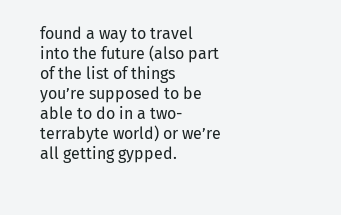found a way to travel into the future (also part of the list of things you’re supposed to be able to do in a two-terrabyte world) or we’re all getting gypped.